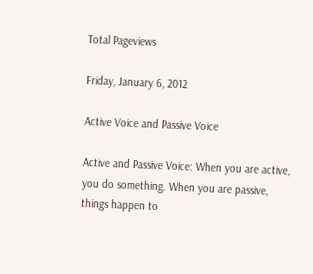Total Pageviews

Friday, January 6, 2012

Active Voice and Passive Voice

Active and Passive Voice: When you are active, you do something. When you are passive, things happen to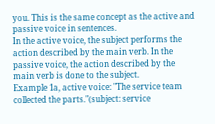you. This is the same concept as the active and passive voice in sentences.
In the active voice, the subject performs the action described by the main verb. In the passive voice, the action described by the main verb is done to the subject.
Example 1a, active voice: "The service team collected the parts."(subject: service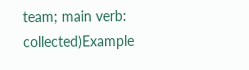team; main verb: collected)Example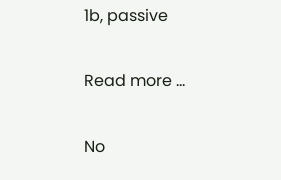1b, passive

Read more ...

No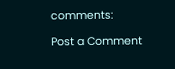comments:

Post a Comment